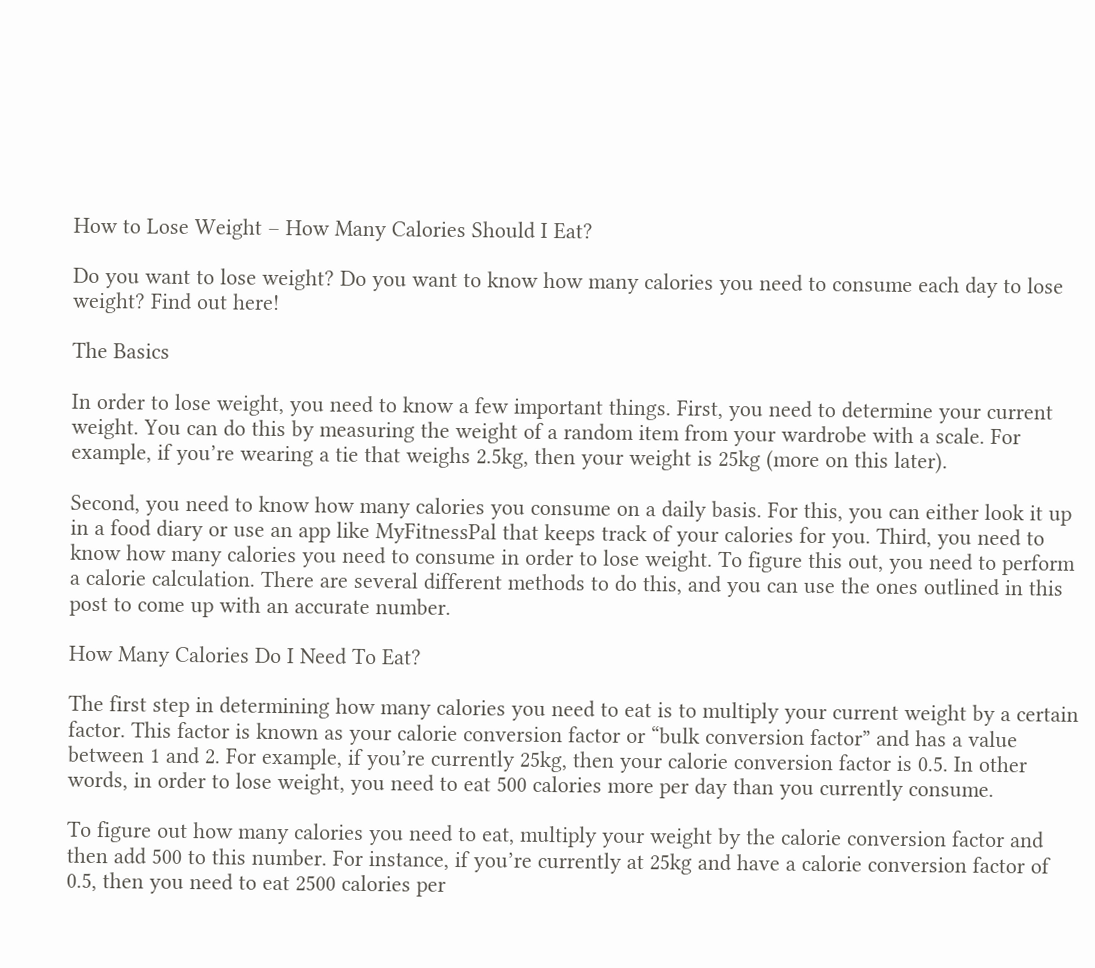How to Lose Weight – How Many Calories Should I Eat?

Do you want to lose weight? Do you want to know how many calories you need to consume each day to lose weight? Find out here!

The Basics

In order to lose weight, you need to know a few important things. First, you need to determine your current weight. You can do this by measuring the weight of a random item from your wardrobe with a scale. For example, if you’re wearing a tie that weighs 2.5kg, then your weight is 25kg (more on this later).

Second, you need to know how many calories you consume on a daily basis. For this, you can either look it up in a food diary or use an app like MyFitnessPal that keeps track of your calories for you. Third, you need to know how many calories you need to consume in order to lose weight. To figure this out, you need to perform a calorie calculation. There are several different methods to do this, and you can use the ones outlined in this post to come up with an accurate number.

How Many Calories Do I Need To Eat?

The first step in determining how many calories you need to eat is to multiply your current weight by a certain factor. This factor is known as your calorie conversion factor or “bulk conversion factor” and has a value between 1 and 2. For example, if you’re currently 25kg, then your calorie conversion factor is 0.5. In other words, in order to lose weight, you need to eat 500 calories more per day than you currently consume.

To figure out how many calories you need to eat, multiply your weight by the calorie conversion factor and then add 500 to this number. For instance, if you’re currently at 25kg and have a calorie conversion factor of 0.5, then you need to eat 2500 calories per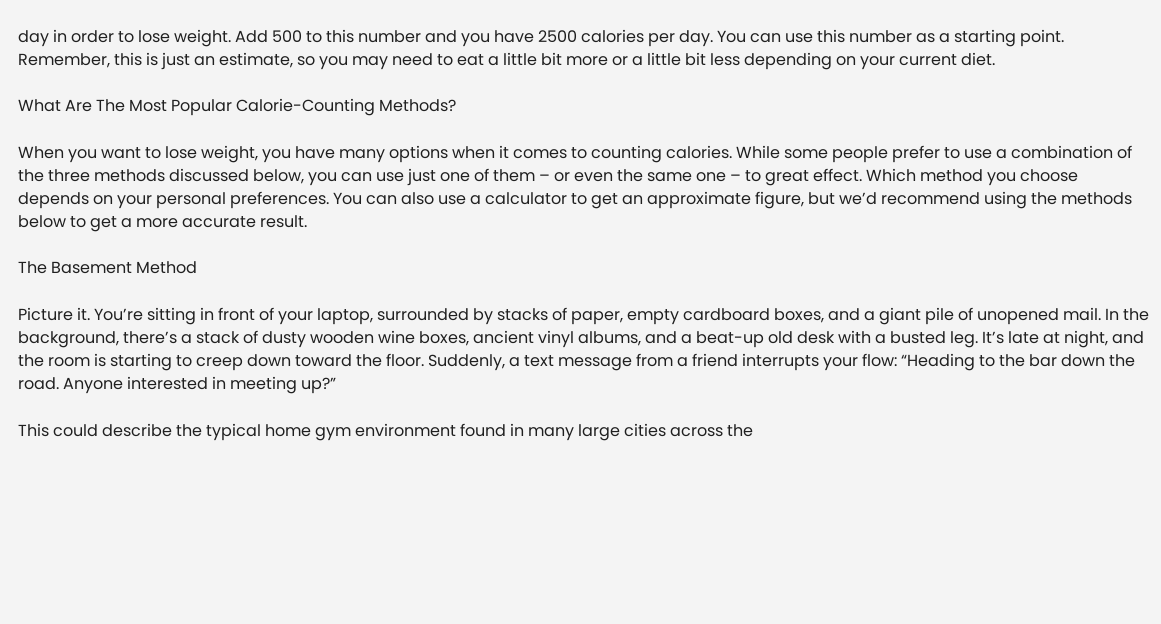day in order to lose weight. Add 500 to this number and you have 2500 calories per day. You can use this number as a starting point. Remember, this is just an estimate, so you may need to eat a little bit more or a little bit less depending on your current diet.

What Are The Most Popular Calorie-Counting Methods?

When you want to lose weight, you have many options when it comes to counting calories. While some people prefer to use a combination of the three methods discussed below, you can use just one of them – or even the same one – to great effect. Which method you choose depends on your personal preferences. You can also use a calculator to get an approximate figure, but we’d recommend using the methods below to get a more accurate result.

The Basement Method

Picture it. You’re sitting in front of your laptop, surrounded by stacks of paper, empty cardboard boxes, and a giant pile of unopened mail. In the background, there’s a stack of dusty wooden wine boxes, ancient vinyl albums, and a beat-up old desk with a busted leg. It’s late at night, and the room is starting to creep down toward the floor. Suddenly, a text message from a friend interrupts your flow: “Heading to the bar down the road. Anyone interested in meeting up?”

This could describe the typical home gym environment found in many large cities across the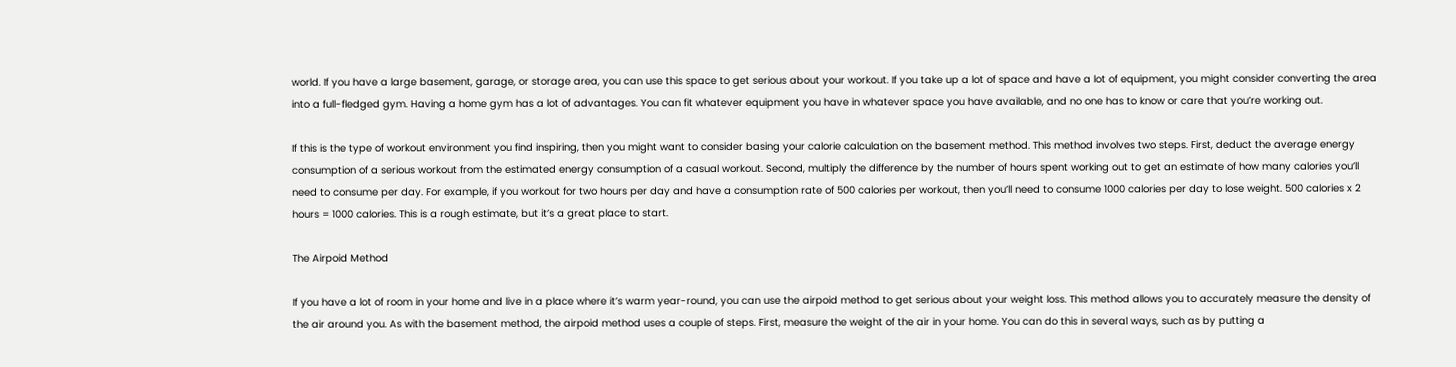world. If you have a large basement, garage, or storage area, you can use this space to get serious about your workout. If you take up a lot of space and have a lot of equipment, you might consider converting the area into a full-fledged gym. Having a home gym has a lot of advantages. You can fit whatever equipment you have in whatever space you have available, and no one has to know or care that you’re working out.

If this is the type of workout environment you find inspiring, then you might want to consider basing your calorie calculation on the basement method. This method involves two steps. First, deduct the average energy consumption of a serious workout from the estimated energy consumption of a casual workout. Second, multiply the difference by the number of hours spent working out to get an estimate of how many calories you’ll need to consume per day. For example, if you workout for two hours per day and have a consumption rate of 500 calories per workout, then you’ll need to consume 1000 calories per day to lose weight. 500 calories x 2 hours = 1000 calories. This is a rough estimate, but it’s a great place to start.

The Airpoid Method

If you have a lot of room in your home and live in a place where it’s warm year-round, you can use the airpoid method to get serious about your weight loss. This method allows you to accurately measure the density of the air around you. As with the basement method, the airpoid method uses a couple of steps. First, measure the weight of the air in your home. You can do this in several ways, such as by putting a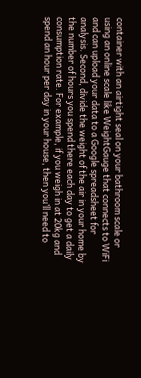container with an airtight seal on your bathroom scale or using an online scale like WeightGauge that connects to WiFi and can upload your data to a Google spreadsheet for analysis. Second, divide the weight of the air in your home by the number of hours you spend there each day to get a daily consumption rate. For example, if you weigh in at 20kg and spend an hour per day in your house, then you’ll need to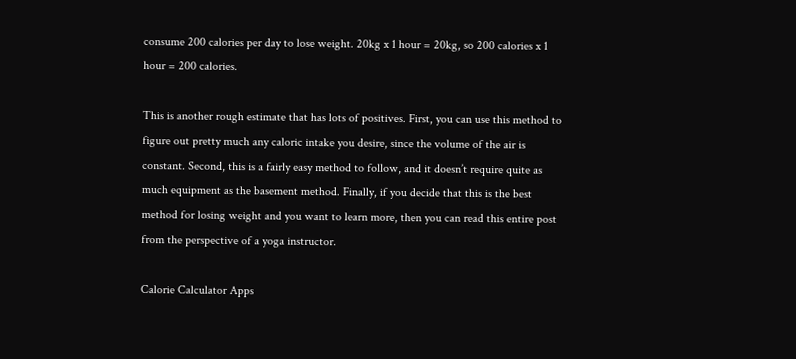consume 200 calories per day to lose weight. 20kg x 1 hour = 20kg, so 200 calories x 1 hour = 200 calories.

This is another rough estimate that has lots of positives. First, you can use this method to figure out pretty much any caloric intake you desire, since the volume of the air is constant. Second, this is a fairly easy method to follow, and it doesn’t require quite as much equipment as the basement method. Finally, if you decide that this is the best method for losing weight and you want to learn more, then you can read this entire post from the perspective of a yoga instructor.

Calorie Calculator Apps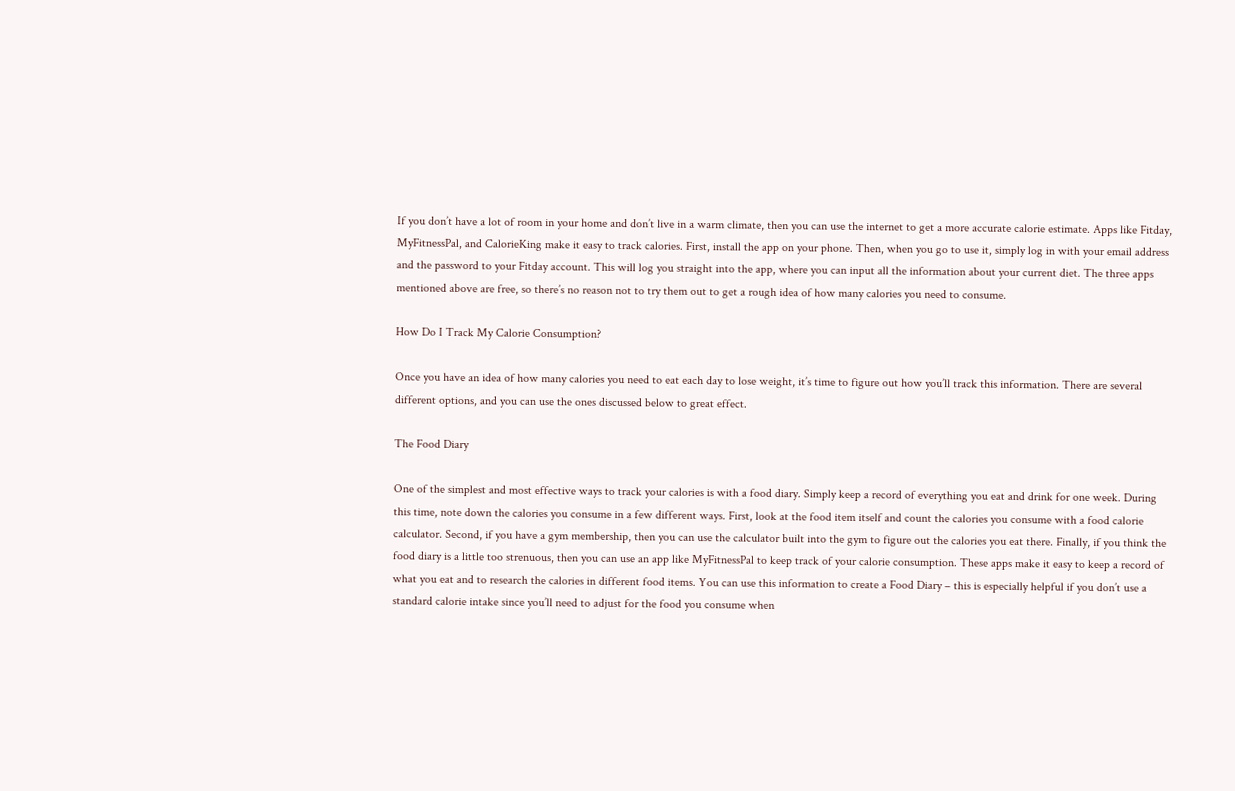If you don’t have a lot of room in your home and don’t live in a warm climate, then you can use the internet to get a more accurate calorie estimate. Apps like Fitday, MyFitnessPal, and CalorieKing make it easy to track calories. First, install the app on your phone. Then, when you go to use it, simply log in with your email address and the password to your Fitday account. This will log you straight into the app, where you can input all the information about your current diet. The three apps mentioned above are free, so there’s no reason not to try them out to get a rough idea of how many calories you need to consume.

How Do I Track My Calorie Consumption?

Once you have an idea of how many calories you need to eat each day to lose weight, it’s time to figure out how you’ll track this information. There are several different options, and you can use the ones discussed below to great effect.

The Food Diary

One of the simplest and most effective ways to track your calories is with a food diary. Simply keep a record of everything you eat and drink for one week. During this time, note down the calories you consume in a few different ways. First, look at the food item itself and count the calories you consume with a food calorie calculator. Second, if you have a gym membership, then you can use the calculator built into the gym to figure out the calories you eat there. Finally, if you think the food diary is a little too strenuous, then you can use an app like MyFitnessPal to keep track of your calorie consumption. These apps make it easy to keep a record of what you eat and to research the calories in different food items. You can use this information to create a Food Diary – this is especially helpful if you don’t use a standard calorie intake since you’ll need to adjust for the food you consume when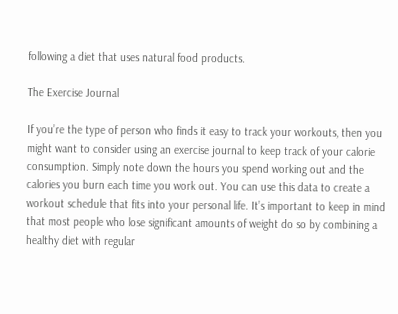following a diet that uses natural food products.

The Exercise Journal

If you’re the type of person who finds it easy to track your workouts, then you might want to consider using an exercise journal to keep track of your calorie consumption. Simply note down the hours you spend working out and the calories you burn each time you work out. You can use this data to create a workout schedule that fits into your personal life. It’s important to keep in mind that most people who lose significant amounts of weight do so by combining a healthy diet with regular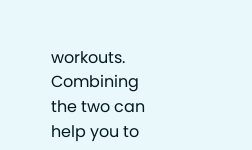workouts. Combining the two can help you to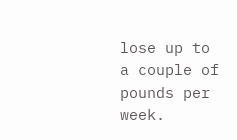lose up to a couple of pounds per week.